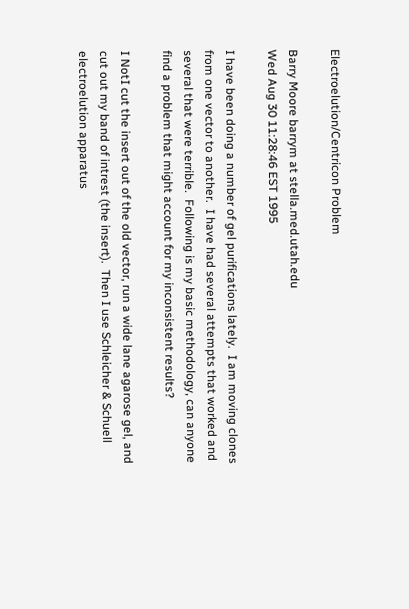Electroelution/Centricon Problem

Barry Moore barrym at stella.med.utah.edu
Wed Aug 30 11:28:46 EST 1995

I have been doing a number of gel purifications lately.  I am moving clones
from one vector to another.  I have had several attempts that worked and
several that were terrible.  Following is my basic methodology, can anyone
find a problem that might account for my inconsistent results?

I NotI cut the insert out of the old vector, run a wide lane agarose gel, and
cut out my band of intrest (the insert).  Then I use Schleicher & Schuell
electroelution apparatus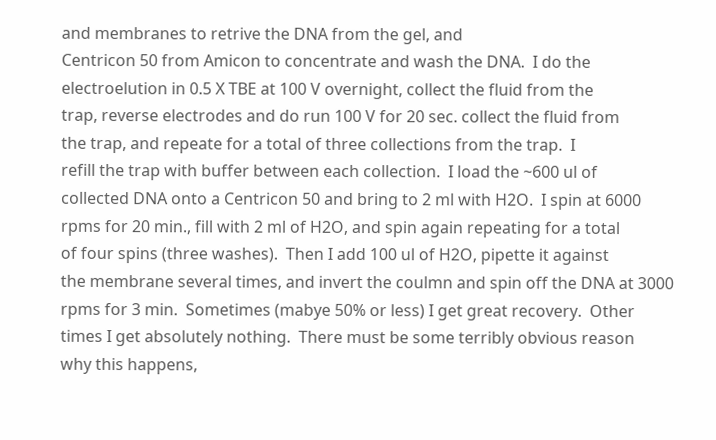and membranes to retrive the DNA from the gel, and
Centricon 50 from Amicon to concentrate and wash the DNA.  I do the
electroelution in 0.5 X TBE at 100 V overnight, collect the fluid from the
trap, reverse electrodes and do run 100 V for 20 sec. collect the fluid from
the trap, and repeate for a total of three collections from the trap.  I
refill the trap with buffer between each collection.  I load the ~600 ul of
collected DNA onto a Centricon 50 and bring to 2 ml with H2O.  I spin at 6000
rpms for 20 min., fill with 2 ml of H2O, and spin again repeating for a total
of four spins (three washes).  Then I add 100 ul of H2O, pipette it against
the membrane several times, and invert the coulmn and spin off the DNA at 3000
rpms for 3 min.  Sometimes (mabye 50% or less) I get great recovery.  Other
times I get absolutely nothing.  There must be some terribly obvious reason
why this happens,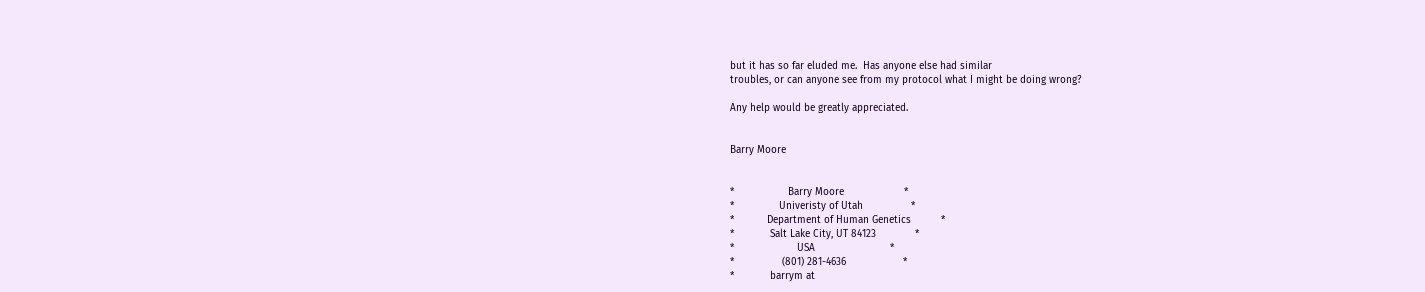but it has so far eluded me.  Has anyone else had similar
troubles, or can anyone see from my protocol what I might be doing wrong?

Any help would be greatly appreciated.


Barry Moore


*                  Barry Moore                    *
*               Univeristy of Utah                *
*           Department of Human Genetics          *
*            Salt Lake City, UT 84123             *
*                     USA                         *
*                (801) 281-4636                   *
*            barrym at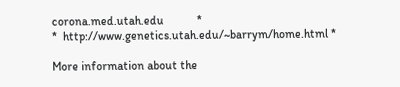corona.med.utah.edu           *
*  http://www.genetics.utah.edu/~barrym/home.html *

More information about the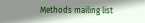Methods mailing list